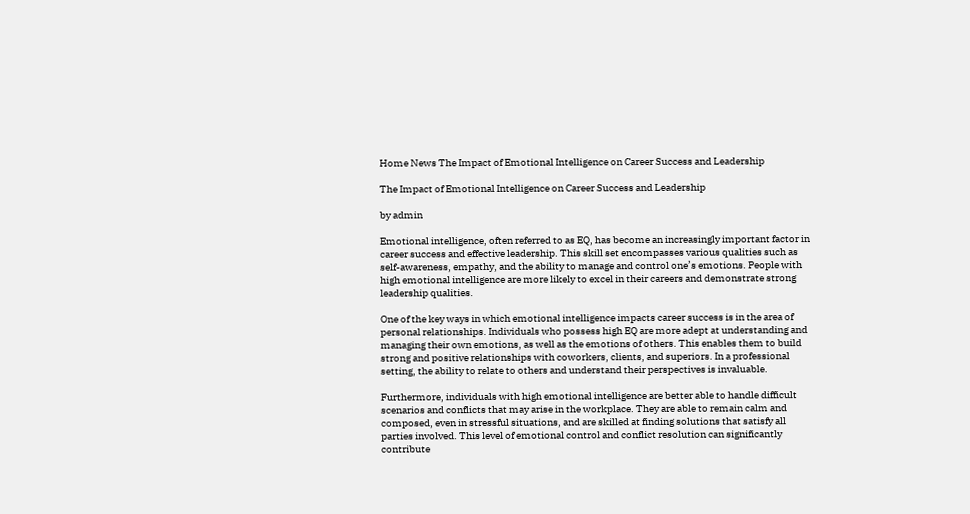Home News The Impact of Emotional Intelligence on Career Success and Leadership

The Impact of Emotional Intelligence on Career Success and Leadership

by admin

Emotional intelligence, often referred to as EQ, has become an increasingly important factor in career success and effective leadership. This skill set encompasses various qualities such as self-awareness, empathy, and the ability to manage and control one’s emotions. People with high emotional intelligence are more likely to excel in their careers and demonstrate strong leadership qualities.

One of the key ways in which emotional intelligence impacts career success is in the area of personal relationships. Individuals who possess high EQ are more adept at understanding and managing their own emotions, as well as the emotions of others. This enables them to build strong and positive relationships with coworkers, clients, and superiors. In a professional setting, the ability to relate to others and understand their perspectives is invaluable.

Furthermore, individuals with high emotional intelligence are better able to handle difficult scenarios and conflicts that may arise in the workplace. They are able to remain calm and composed, even in stressful situations, and are skilled at finding solutions that satisfy all parties involved. This level of emotional control and conflict resolution can significantly contribute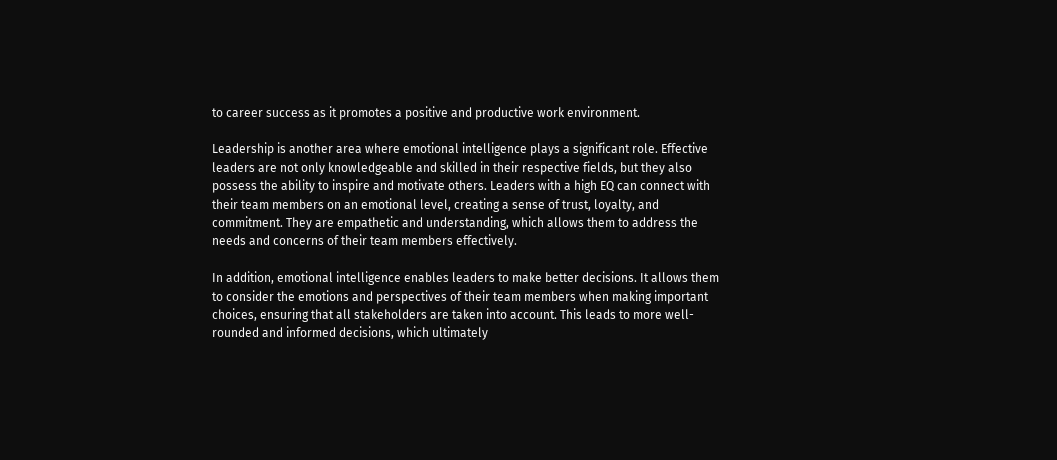to career success as it promotes a positive and productive work environment.

Leadership is another area where emotional intelligence plays a significant role. Effective leaders are not only knowledgeable and skilled in their respective fields, but they also possess the ability to inspire and motivate others. Leaders with a high EQ can connect with their team members on an emotional level, creating a sense of trust, loyalty, and commitment. They are empathetic and understanding, which allows them to address the needs and concerns of their team members effectively.

In addition, emotional intelligence enables leaders to make better decisions. It allows them to consider the emotions and perspectives of their team members when making important choices, ensuring that all stakeholders are taken into account. This leads to more well-rounded and informed decisions, which ultimately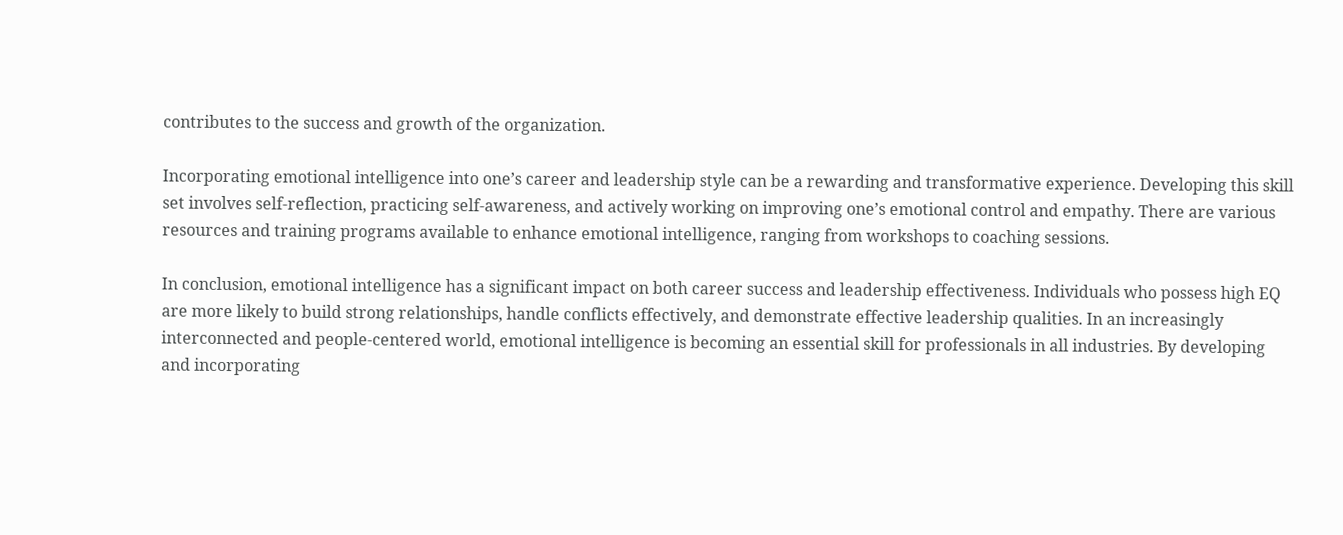contributes to the success and growth of the organization.

Incorporating emotional intelligence into one’s career and leadership style can be a rewarding and transformative experience. Developing this skill set involves self-reflection, practicing self-awareness, and actively working on improving one’s emotional control and empathy. There are various resources and training programs available to enhance emotional intelligence, ranging from workshops to coaching sessions.

In conclusion, emotional intelligence has a significant impact on both career success and leadership effectiveness. Individuals who possess high EQ are more likely to build strong relationships, handle conflicts effectively, and demonstrate effective leadership qualities. In an increasingly interconnected and people-centered world, emotional intelligence is becoming an essential skill for professionals in all industries. By developing and incorporating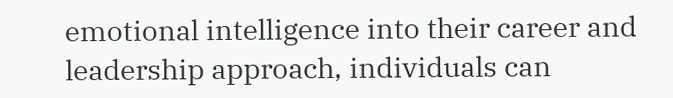emotional intelligence into their career and leadership approach, individuals can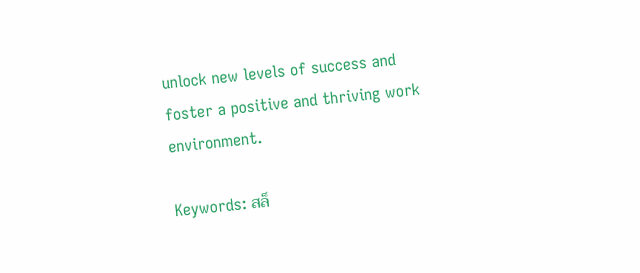unlock new levels of success and foster a positive and thriving work environment.

Keywords: สล็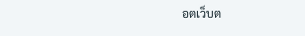อตเว็บต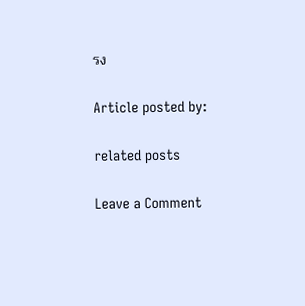รง

Article posted by:

related posts

Leave a Comment